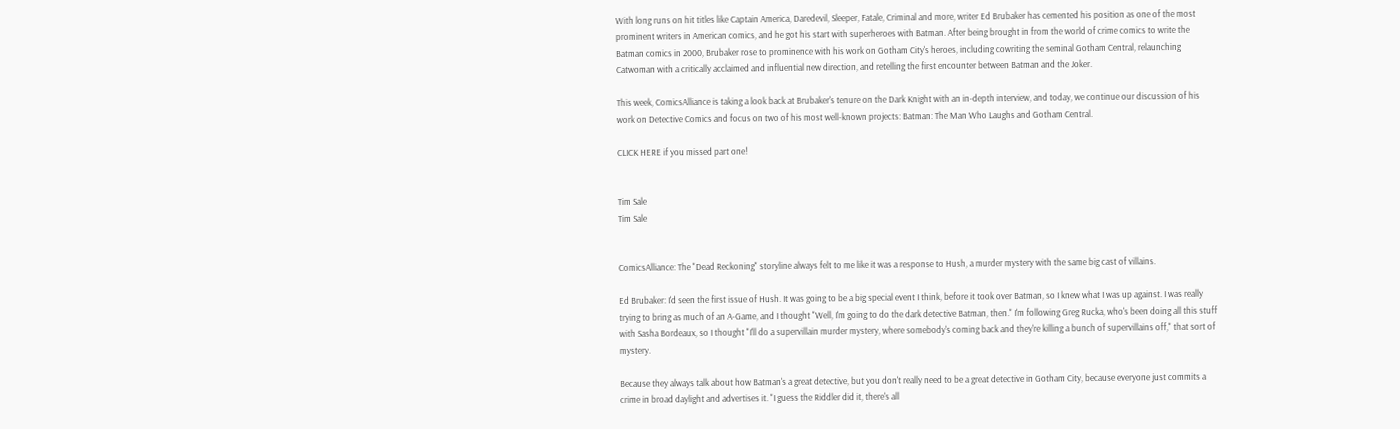With long runs on hit titles like Captain America, Daredevil, Sleeper, Fatale, Criminal and more, writer Ed Brubaker has cemented his position as one of the most prominent writers in American comics, and he got his start with superheroes with Batman. After being brought in from the world of crime comics to write the Batman comics in 2000, Brubaker rose to prominence with his work on Gotham City's heroes, including cowriting the seminal Gotham Central, relaunching Catwoman with a critically acclaimed and influential new direction, and retelling the first encounter between Batman and the Joker.

This week, ComicsAlliance is taking a look back at Brubaker's tenure on the Dark Knight with an in-depth interview, and today, we continue our discussion of his work on Detective Comics and focus on two of his most well-known projects: Batman: The Man Who Laughs and Gotham Central.

CLICK HERE if you missed part one!


Tim Sale
Tim Sale


ComicsAlliance: The "Dead Reckoning" storyline always felt to me like it was a response to Hush, a murder mystery with the same big cast of villains.

Ed Brubaker: I'd seen the first issue of Hush. It was going to be a big special event I think, before it took over Batman, so I knew what I was up against. I was really trying to bring as much of an A-Game, and I thought "Well, I'm going to do the dark detective Batman, then." I'm following Greg Rucka, who's been doing all this stuff with Sasha Bordeaux, so I thought "I'll do a supervillain murder mystery, where somebody's coming back and they're killing a bunch of supervillains off," that sort of mystery.

Because they always talk about how Batman's a great detective, but you don't really need to be a great detective in Gotham City, because everyone just commits a crime in broad daylight and advertises it. "I guess the Riddler did it, there's all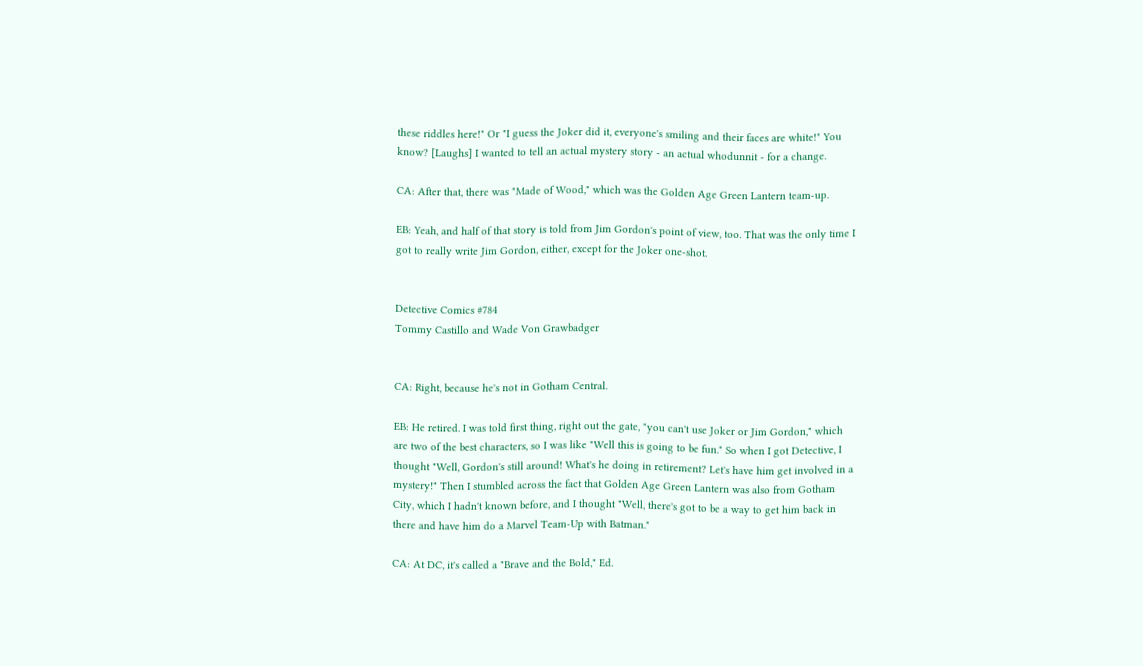these riddles here!" Or "I guess the Joker did it, everyone's smiling and their faces are white!" You know? [Laughs] I wanted to tell an actual mystery story - an actual whodunnit - for a change.

CA: After that, there was "Made of Wood," which was the Golden Age Green Lantern team-up.

EB: Yeah, and half of that story is told from Jim Gordon's point of view, too. That was the only time I got to really write Jim Gordon, either, except for the Joker one-shot.


Detective Comics #784
Tommy Castillo and Wade Von Grawbadger


CA: Right, because he's not in Gotham Central.

EB: He retired. I was told first thing, right out the gate, "you can't use Joker or Jim Gordon," which are two of the best characters, so I was like "Well this is going to be fun." So when I got Detective, I thought "Well, Gordon's still around! What's he doing in retirement? Let's have him get involved in a mystery!" Then I stumbled across the fact that Golden Age Green Lantern was also from Gotham City, which I hadn't known before, and I thought "Well, there's got to be a way to get him back in there and have him do a Marvel Team-Up with Batman."

CA: At DC, it's called a "Brave and the Bold," Ed.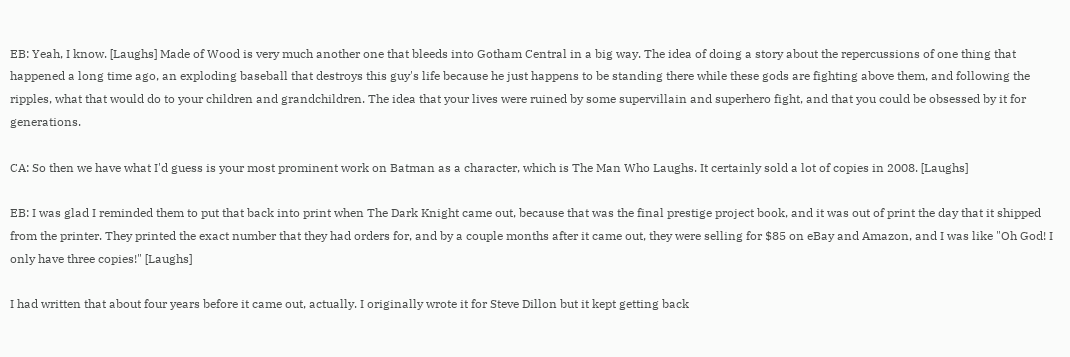EB: Yeah, I know. [Laughs] Made of Wood is very much another one that bleeds into Gotham Central in a big way. The idea of doing a story about the repercussions of one thing that happened a long time ago, an exploding baseball that destroys this guy's life because he just happens to be standing there while these gods are fighting above them, and following the ripples, what that would do to your children and grandchildren. The idea that your lives were ruined by some supervillain and superhero fight, and that you could be obsessed by it for generations.

CA: So then we have what I'd guess is your most prominent work on Batman as a character, which is The Man Who Laughs. It certainly sold a lot of copies in 2008. [Laughs]

EB: I was glad I reminded them to put that back into print when The Dark Knight came out, because that was the final prestige project book, and it was out of print the day that it shipped from the printer. They printed the exact number that they had orders for, and by a couple months after it came out, they were selling for $85 on eBay and Amazon, and I was like "Oh God! I only have three copies!" [Laughs]

I had written that about four years before it came out, actually. I originally wrote it for Steve Dillon but it kept getting back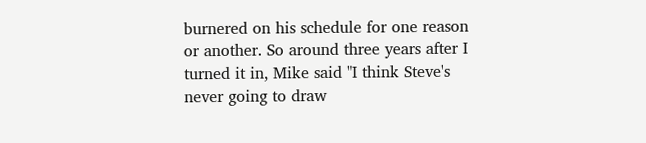burnered on his schedule for one reason or another. So around three years after I turned it in, Mike said "I think Steve's never going to draw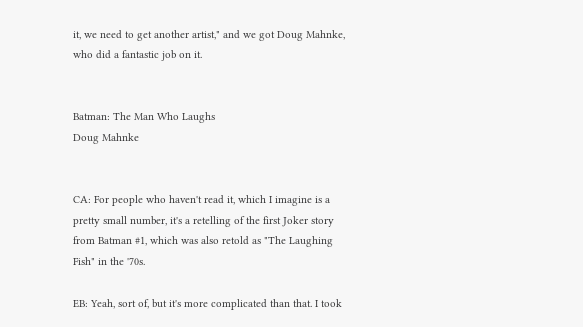it, we need to get another artist," and we got Doug Mahnke, who did a fantastic job on it.


Batman: The Man Who Laughs
Doug Mahnke


CA: For people who haven't read it, which I imagine is a pretty small number, it's a retelling of the first Joker story from Batman #1, which was also retold as "The Laughing Fish" in the '70s.

EB: Yeah, sort of, but it's more complicated than that. I took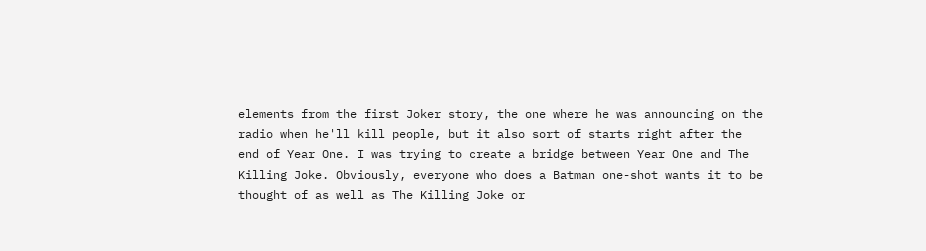elements from the first Joker story, the one where he was announcing on the radio when he'll kill people, but it also sort of starts right after the end of Year One. I was trying to create a bridge between Year One and The Killing Joke. Obviously, everyone who does a Batman one-shot wants it to be thought of as well as The Killing Joke or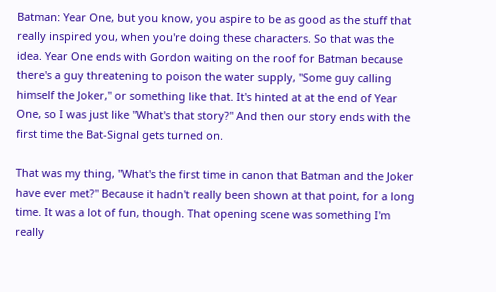Batman: Year One, but you know, you aspire to be as good as the stuff that really inspired you, when you're doing these characters. So that was the idea. Year One ends with Gordon waiting on the roof for Batman because there's a guy threatening to poison the water supply, "Some guy calling himself the Joker," or something like that. It's hinted at at the end of Year One, so I was just like "What's that story?" And then our story ends with the first time the Bat-Signal gets turned on.

That was my thing, "What's the first time in canon that Batman and the Joker have ever met?" Because it hadn't really been shown at that point, for a long time. It was a lot of fun, though. That opening scene was something I'm really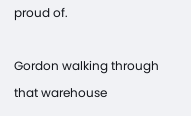proud of.

Gordon walking through that warehouse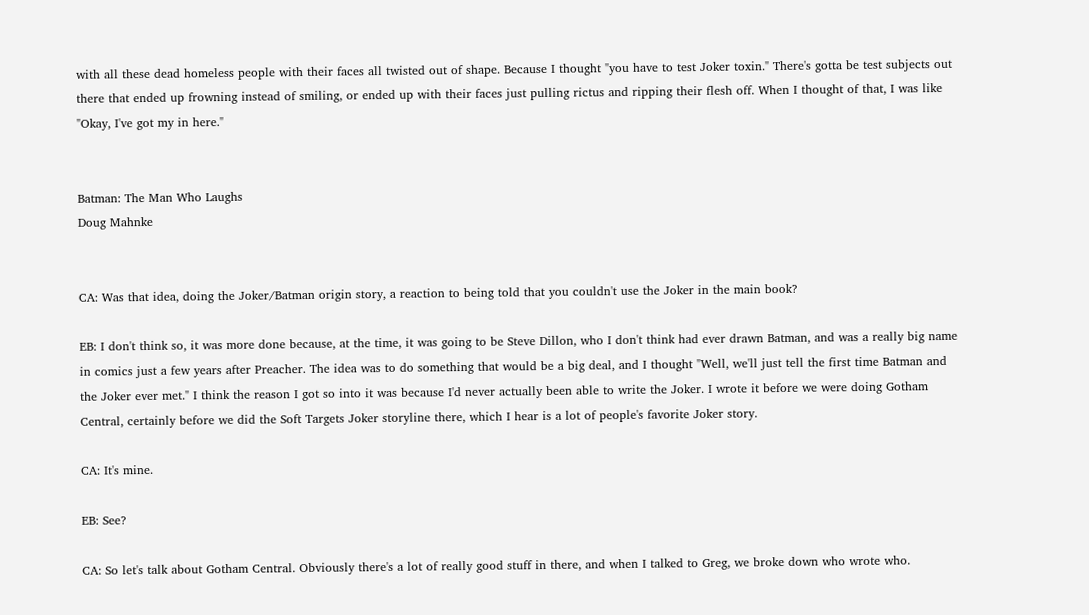with all these dead homeless people with their faces all twisted out of shape. Because I thought "you have to test Joker toxin." There's gotta be test subjects out there that ended up frowning instead of smiling, or ended up with their faces just pulling rictus and ripping their flesh off. When I thought of that, I was like "Okay, I've got my in here."


Batman: The Man Who Laughs
Doug Mahnke


CA: Was that idea, doing the Joker/Batman origin story, a reaction to being told that you couldn't use the Joker in the main book?

EB: I don't think so, it was more done because, at the time, it was going to be Steve Dillon, who I don't think had ever drawn Batman, and was a really big name in comics just a few years after Preacher. The idea was to do something that would be a big deal, and I thought "Well, we'll just tell the first time Batman and the Joker ever met." I think the reason I got so into it was because I'd never actually been able to write the Joker. I wrote it before we were doing Gotham Central, certainly before we did the Soft Targets Joker storyline there, which I hear is a lot of people's favorite Joker story.

CA: It's mine.

EB: See?

CA: So let's talk about Gotham Central. Obviously there's a lot of really good stuff in there, and when I talked to Greg, we broke down who wrote who.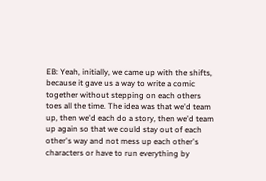EB: Yeah, initially, we came up with the shifts, because it gave us a way to write a comic together without stepping on each others toes all the time. The idea was that we'd team up, then we'd each do a story, then we'd team up again so that we could stay out of each other's way and not mess up each other's characters or have to run everything by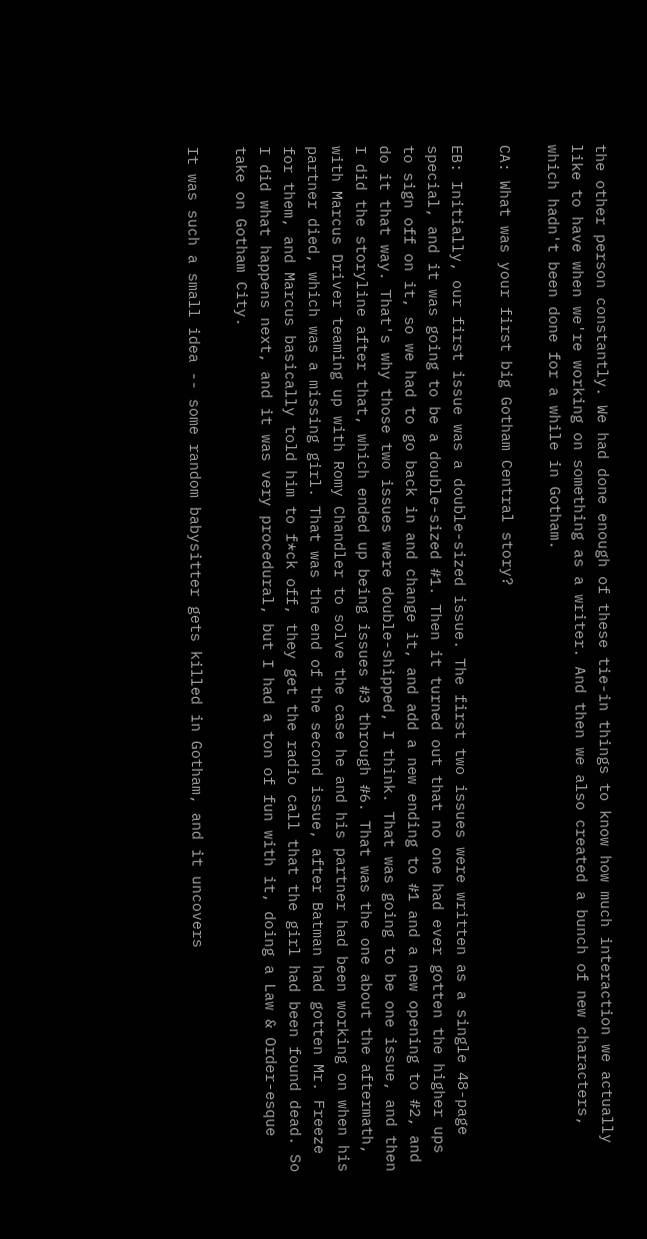the other person constantly. We had done enough of these tie-in things to know how much interaction we actually like to have when we're working on something as a writer. And then we also created a bunch of new characters, which hadn't been done for a while in Gotham.

CA: What was your first big Gotham Central story?

EB: Initially, our first issue was a double-sized issue. The first two issues were written as a single 48-page special, and it was going to be a double-sized #1. Then it turned out that no one had ever gotten the higher ups to sign off on it, so we had to go back in and change it, and add a new ending to #1 and a new opening to #2, and do it that way. That's why those two issues were double-shipped, I think. That was going to be one issue, and then I did the storyline after that, which ended up being issues #3 through #6. That was the one about the aftermath, with Marcus Driver teaming up with Romy Chandler to solve the case he and his partner had been working on when his partner died, which was a missing girl. That was the end of the second issue, after Batman had gotten Mr. Freeze for them, and Marcus basically told him to f*ck off, they get the radio call that the girl had been found dead. So I did what happens next, and it was very procedural, but I had a ton of fun with it, doing a Law & Order-esque take on Gotham City.

It was such a small idea -- some random babysitter gets killed in Gotham, and it uncovers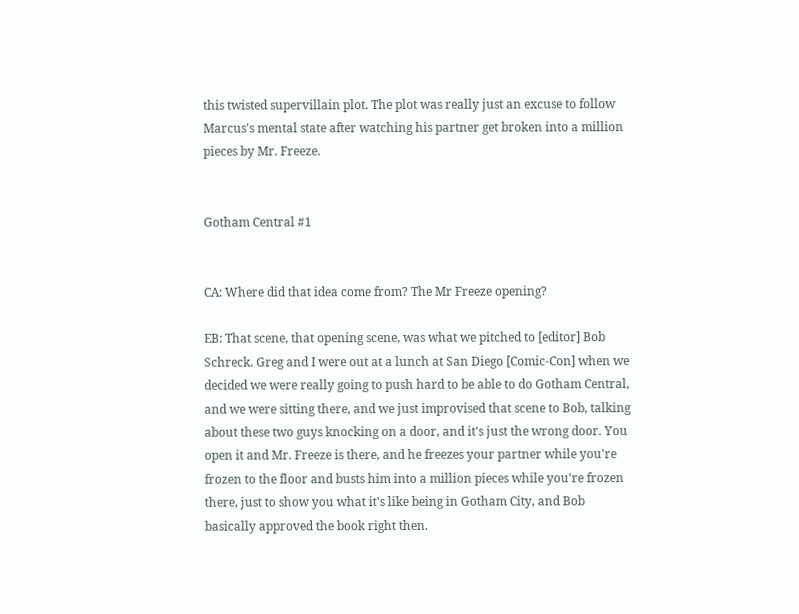this twisted supervillain plot. The plot was really just an excuse to follow Marcus's mental state after watching his partner get broken into a million pieces by Mr. Freeze.


Gotham Central #1


CA: Where did that idea come from? The Mr Freeze opening?

EB: That scene, that opening scene, was what we pitched to [editor] Bob Schreck. Greg and I were out at a lunch at San Diego [Comic-Con] when we decided we were really going to push hard to be able to do Gotham Central, and we were sitting there, and we just improvised that scene to Bob, talking about these two guys knocking on a door, and it's just the wrong door. You open it and Mr. Freeze is there, and he freezes your partner while you're frozen to the floor and busts him into a million pieces while you're frozen there, just to show you what it's like being in Gotham City, and Bob basically approved the book right then.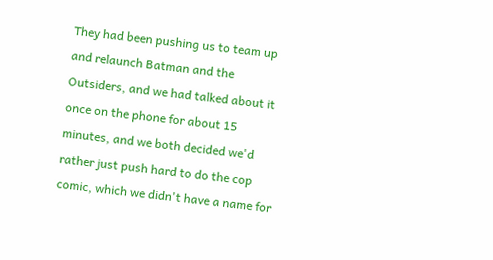They had been pushing us to team up and relaunch Batman and the Outsiders, and we had talked about it once on the phone for about 15 minutes, and we both decided we'd rather just push hard to do the cop comic, which we didn't have a name for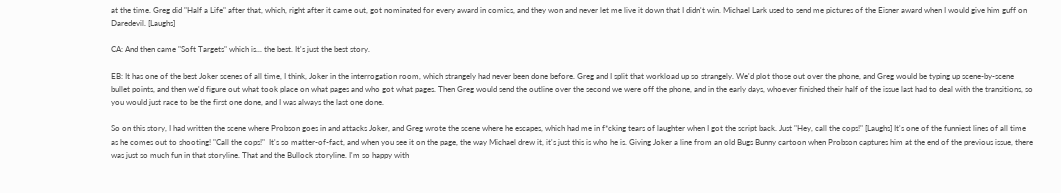at the time. Greg did "Half a Life" after that, which, right after it came out, got nominated for every award in comics, and they won and never let me live it down that I didn't win. Michael Lark used to send me pictures of the Eisner award when I would give him guff on Daredevil. [Laughs]

CA: And then came "Soft Targets" which is... the best. It's just the best story.

EB: It has one of the best Joker scenes of all time, I think, Joker in the interrogation room, which strangely had never been done before. Greg and I split that workload up so strangely. We'd plot those out over the phone, and Greg would be typing up scene-by-scene bullet points, and then we'd figure out what took place on what pages and who got what pages. Then Greg would send the outline over the second we were off the phone, and in the early days, whoever finished their half of the issue last had to deal with the transitions, so you would just race to be the first one done, and I was always the last one done.

So on this story, I had written the scene where Probson goes in and attacks Joker, and Greg wrote the scene where he escapes, which had me in f*cking tears of laughter when I got the script back. Just "Hey, call the cops!" [Laughs] It's one of the funniest lines of all time as he comes out to shooting! "Call the cops!"  It's so matter-of-fact, and when you see it on the page, the way Michael drew it, it's just this is who he is. Giving Joker a line from an old Bugs Bunny cartoon when Probson captures him at the end of the previous issue, there was just so much fun in that storyline. That and the Bullock storyline. I'm so happy with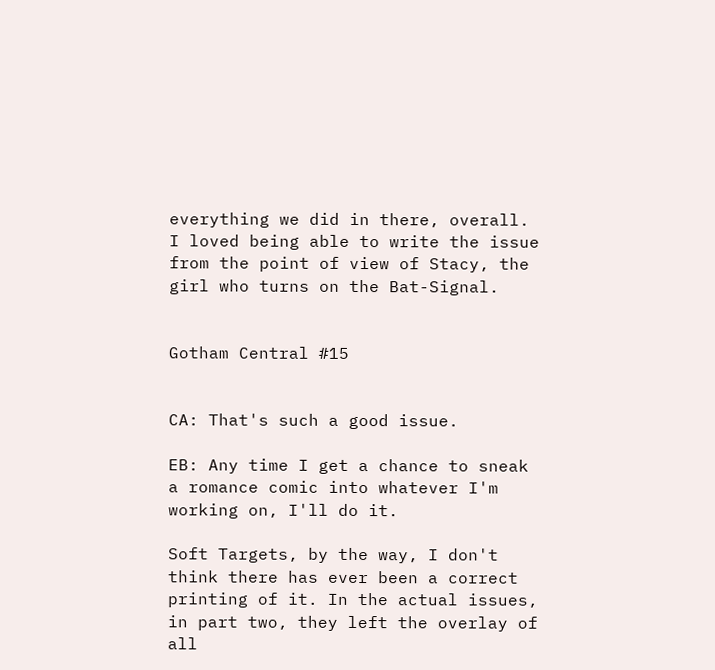everything we did in there, overall. I loved being able to write the issue from the point of view of Stacy, the girl who turns on the Bat-Signal.


Gotham Central #15


CA: That's such a good issue.

EB: Any time I get a chance to sneak a romance comic into whatever I'm working on, I'll do it.

Soft Targets, by the way, I don't think there has ever been a correct printing of it. In the actual issues, in part two, they left the overlay of all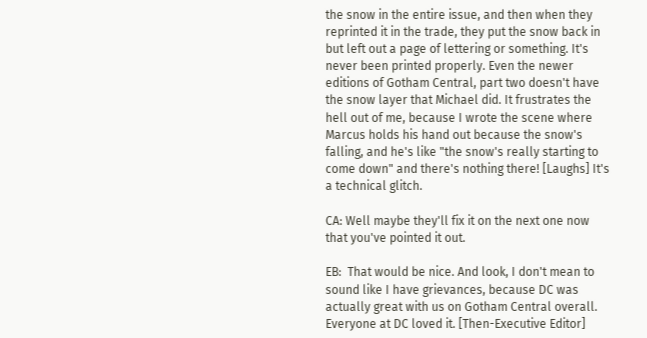the snow in the entire issue, and then when they reprinted it in the trade, they put the snow back in but left out a page of lettering or something. It's never been printed properly. Even the newer editions of Gotham Central, part two doesn't have the snow layer that Michael did. It frustrates the hell out of me, because I wrote the scene where Marcus holds his hand out because the snow's falling, and he's like "the snow's really starting to come down" and there's nothing there! [Laughs] It's a technical glitch.

CA: Well maybe they'll fix it on the next one now that you've pointed it out.

EB:  That would be nice. And look, I don't mean to sound like I have grievances, because DC was actually great with us on Gotham Central overall. Everyone at DC loved it. [Then-Executive Editor]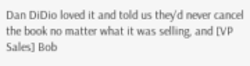Dan DiDio loved it and told us they'd never cancel the book no matter what it was selling, and [VP Sales] Bob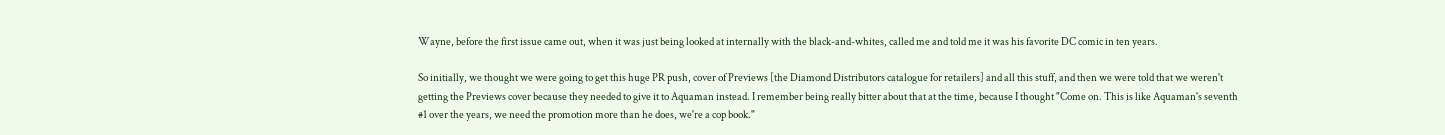Wayne, before the first issue came out, when it was just being looked at internally with the black-and-whites, called me and told me it was his favorite DC comic in ten years.

So initially, we thought we were going to get this huge PR push, cover of Previews [the Diamond Distributors catalogue for retailers] and all this stuff, and then we were told that we weren't getting the Previews cover because they needed to give it to Aquaman instead. I remember being really bitter about that at the time, because I thought "Come on. This is like Aquaman's seventh #1 over the years, we need the promotion more than he does, we're a cop book."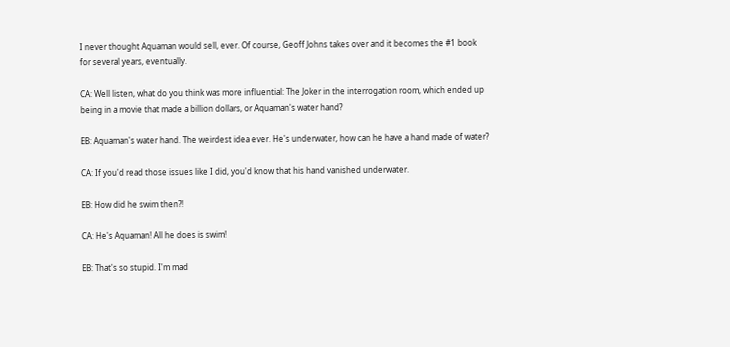I never thought Aquaman would sell, ever. Of course, Geoff Johns takes over and it becomes the #1 book for several years, eventually.

CA: Well listen, what do you think was more influential: The Joker in the interrogation room, which ended up being in a movie that made a billion dollars, or Aquaman's water hand?

EB: Aquaman's water hand. The weirdest idea ever. He's underwater, how can he have a hand made of water?

CA: If you'd read those issues like I did, you'd know that his hand vanished underwater.

EB: How did he swim then?!

CA: He's Aquaman! All he does is swim!

EB: That's so stupid. I'm mad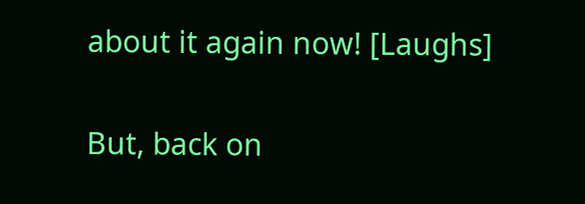about it again now! [Laughs]

But, back on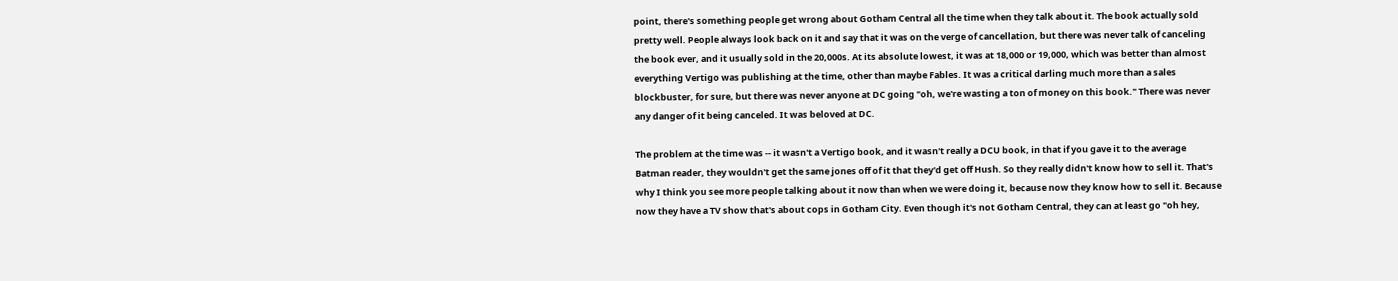point, there's something people get wrong about Gotham Central all the time when they talk about it. The book actually sold pretty well. People always look back on it and say that it was on the verge of cancellation, but there was never talk of canceling the book ever, and it usually sold in the 20,000s. At its absolute lowest, it was at 18,000 or 19,000, which was better than almost everything Vertigo was publishing at the time, other than maybe Fables. It was a critical darling much more than a sales blockbuster, for sure, but there was never anyone at DC going "oh, we're wasting a ton of money on this book." There was never any danger of it being canceled. It was beloved at DC.

The problem at the time was -- it wasn't a Vertigo book, and it wasn't really a DCU book, in that if you gave it to the average Batman reader, they wouldn't get the same jones off of it that they'd get off Hush. So they really didn't know how to sell it. That's why I think you see more people talking about it now than when we were doing it, because now they know how to sell it. Because now they have a TV show that's about cops in Gotham City. Even though it's not Gotham Central, they can at least go "oh hey,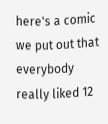here's a comic we put out that everybody really liked 12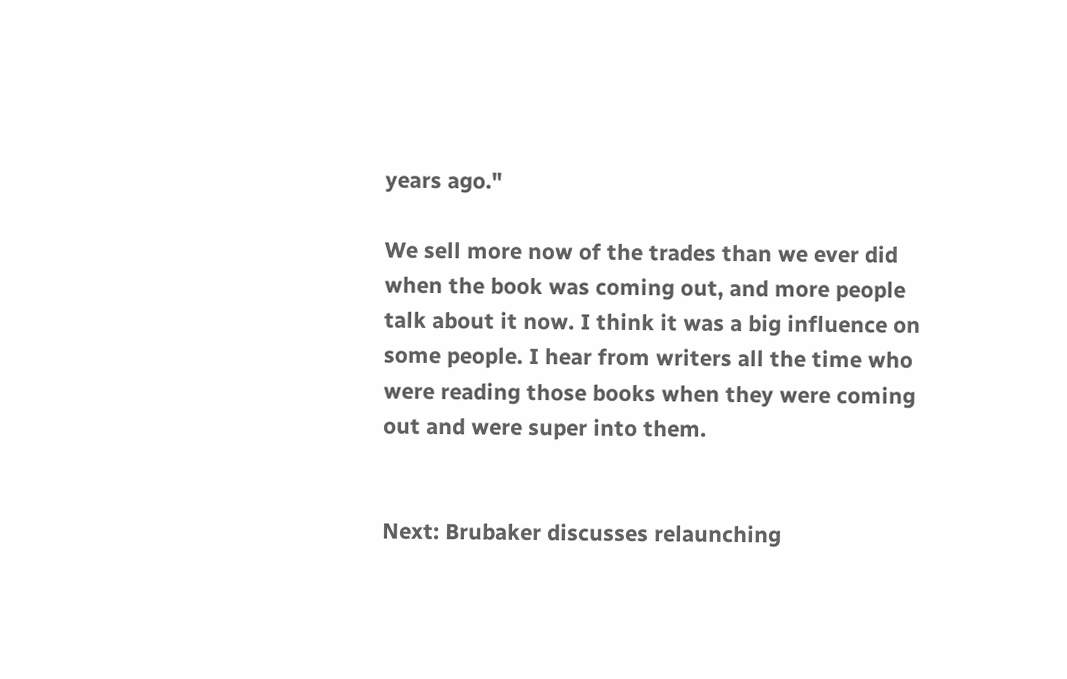years ago."

We sell more now of the trades than we ever did when the book was coming out, and more people talk about it now. I think it was a big influence on some people. I hear from writers all the time who were reading those books when they were coming out and were super into them.


Next: Brubaker discusses relaunching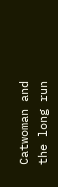Catwoman and the long run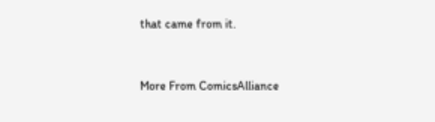that came from it.



More From ComicsAlliance